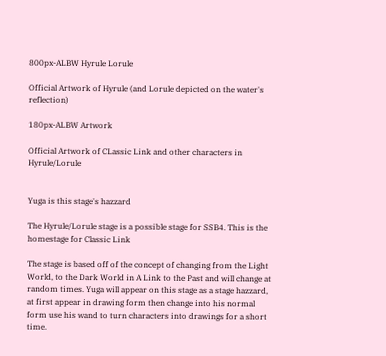800px-ALBW Hyrule Lorule

Official Artwork of Hyrule (and Lorule depicted on the water's reflection)

180px-ALBW Artwork

Official Artwork of CLassic Link and other characters in Hyrule/Lorule


Yuga is this stage's hazzard

The Hyrule/Lorule stage is a possible stage for SSB4. This is the homestage for Classic Link

The stage is based off of the concept of changing from the Light World, to the Dark World in A Link to the Past and will change at random times. Yuga will appear on this stage as a stage hazzard, at first appear in drawing form then change into his normal form use his wand to turn characters into drawings for a short time.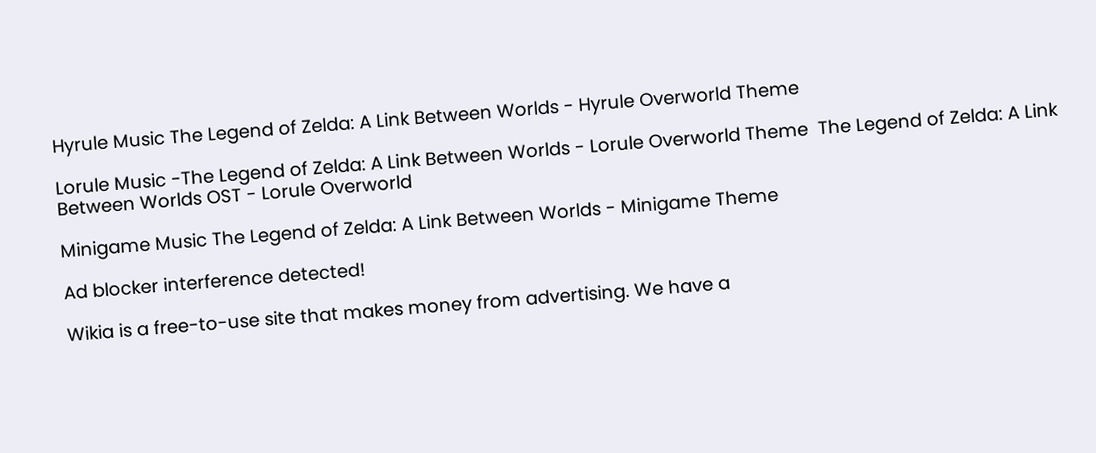Hyrule Music The Legend of Zelda: A Link Between Worlds - Hyrule Overworld Theme

Lorule Music -The Legend of Zelda: A Link Between Worlds - Lorule Overworld Theme  The Legend of Zelda: A Link Between Worlds OST - Lorule Overworld

Minigame Music The Legend of Zelda: A Link Between Worlds - Minigame Theme

Ad blocker interference detected!

Wikia is a free-to-use site that makes money from advertising. We have a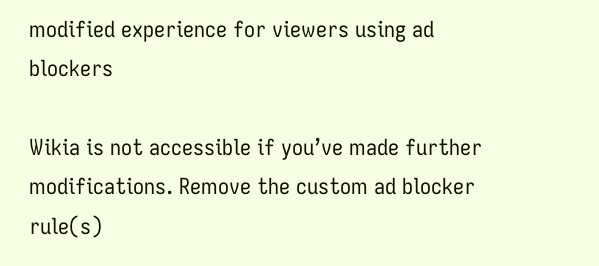modified experience for viewers using ad blockers

Wikia is not accessible if you’ve made further modifications. Remove the custom ad blocker rule(s)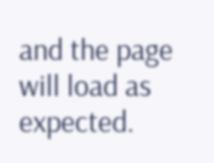and the page will load as expected.